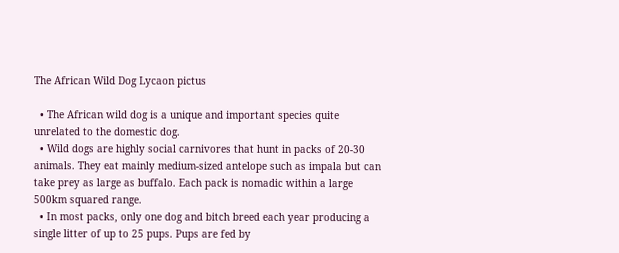The African Wild Dog Lycaon pictus

  • The African wild dog is a unique and important species quite unrelated to the domestic dog.
  • Wild dogs are highly social carnivores that hunt in packs of 20-30 animals. They eat mainly medium-sized antelope such as impala but can take prey as large as buffalo. Each pack is nomadic within a large 500km squared range.
  • In most packs, only one dog and bitch breed each year producing a single litter of up to 25 pups. Pups are fed by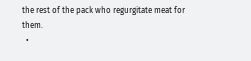the rest of the pack who regurgitate meat for them.
  •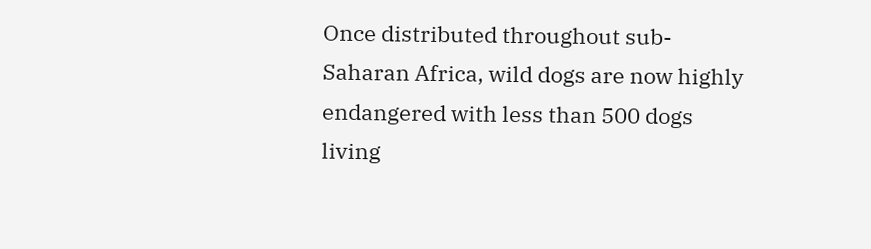Once distributed throughout sub-Saharan Africa, wild dogs are now highly endangered with less than 500 dogs living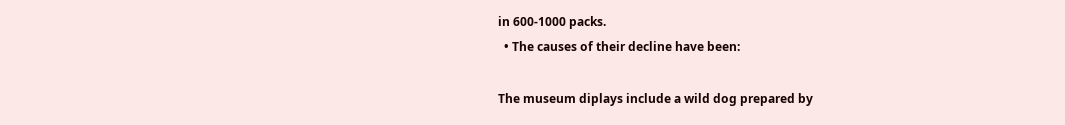in 600-1000 packs.
  • The causes of their decline have been:

The museum diplays include a wild dog prepared by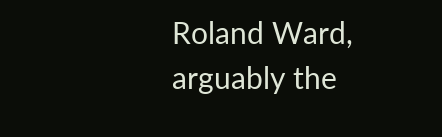Roland Ward, arguably the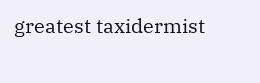greatest taxidermist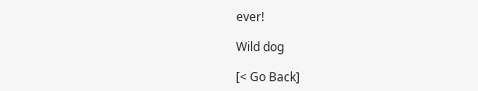ever!

Wild dog

[< Go Back]